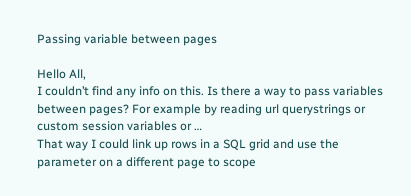Passing variable between pages

Hello All,
I couldn’t find any info on this. Is there a way to pass variables between pages? For example by reading url querystrings or custom session variables or …
That way I could link up rows in a SQL grid and use the parameter on a different page to scope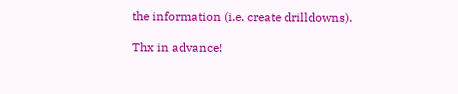the information (i.e. create drilldowns).

Thx in advance!